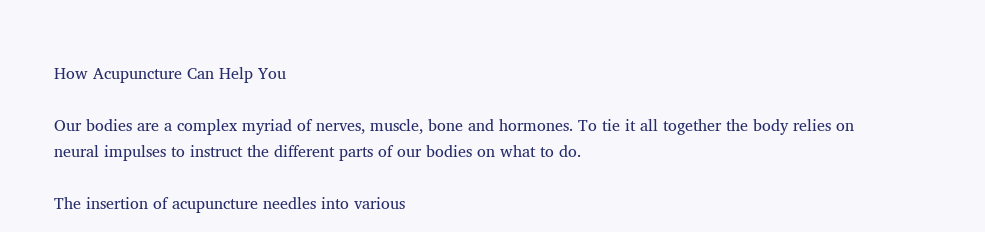How Acupuncture Can Help You

Our bodies are a complex myriad of nerves, muscle, bone and hormones. To tie it all together the body relies on neural impulses to instruct the different parts of our bodies on what to do.

The insertion of acupuncture needles into various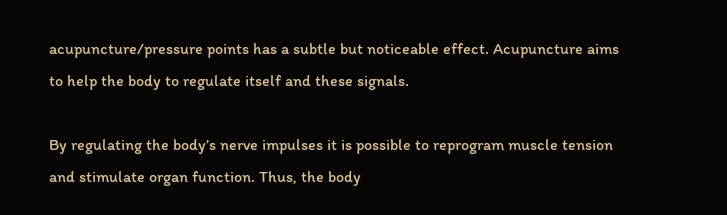acupuncture/pressure points has a subtle but noticeable effect. Acupuncture aims to help the body to regulate itself and these signals.

By regulating the body’s nerve impulses it is possible to reprogram muscle tension and stimulate organ function. Thus, the body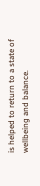is helped to return to a state of wellbeing and balance.